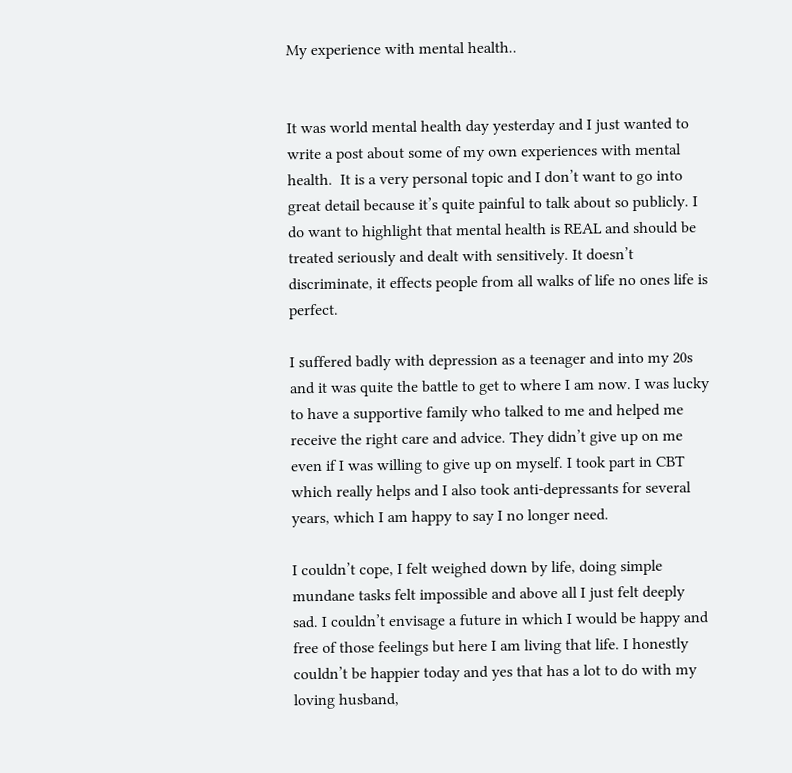My experience with mental health..


It was world mental health day yesterday and I just wanted to write a post about some of my own experiences with mental health.  It is a very personal topic and I don’t want to go into great detail because it’s quite painful to talk about so publicly. I do want to highlight that mental health is REAL and should be treated seriously and dealt with sensitively. It doesn’t discriminate, it effects people from all walks of life no ones life is perfect.

I suffered badly with depression as a teenager and into my 20s and it was quite the battle to get to where I am now. I was lucky to have a supportive family who talked to me and helped me receive the right care and advice. They didn’t give up on me even if I was willing to give up on myself. I took part in CBT which really helps and I also took anti-depressants for several years, which I am happy to say I no longer need.

I couldn’t cope, I felt weighed down by life, doing simple mundane tasks felt impossible and above all I just felt deeply sad. I couldn’t envisage a future in which I would be happy and free of those feelings but here I am living that life. I honestly couldn’t be happier today and yes that has a lot to do with my loving husband,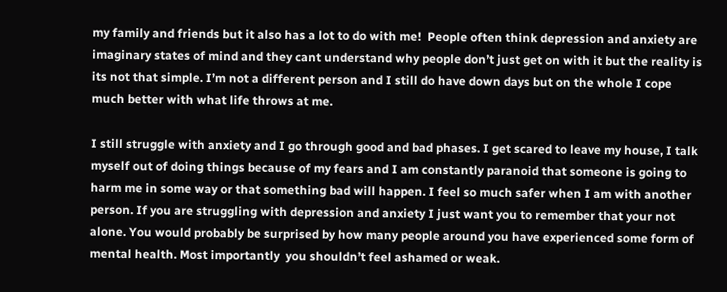my family and friends but it also has a lot to do with me!  People often think depression and anxiety are imaginary states of mind and they cant understand why people don’t just get on with it but the reality is its not that simple. I’m not a different person and I still do have down days but on the whole I cope much better with what life throws at me.

I still struggle with anxiety and I go through good and bad phases. I get scared to leave my house, I talk myself out of doing things because of my fears and I am constantly paranoid that someone is going to harm me in some way or that something bad will happen. I feel so much safer when I am with another person. If you are struggling with depression and anxiety I just want you to remember that your not alone. You would probably be surprised by how many people around you have experienced some form of mental health. Most importantly  you shouldn’t feel ashamed or weak.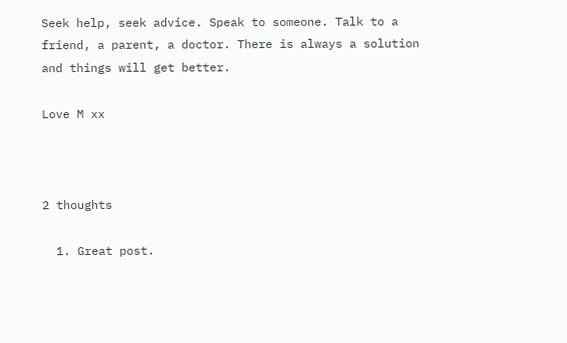Seek help, seek advice. Speak to someone. Talk to a friend, a parent, a doctor. There is always a solution and things will get better.

Love M xx



2 thoughts

  1. Great post.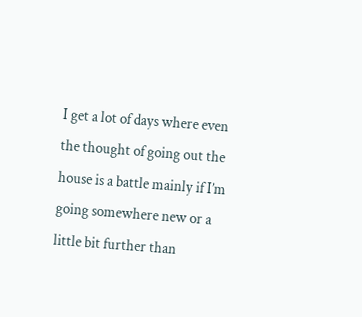I get a lot of days where even the thought of going out the house is a battle mainly if I’m going somewhere new or a little bit further than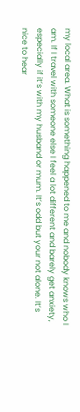my local area. What is something happened to me and nobody knows who I am. If I travel with someone else I feel a lot different and barely get anxiety, especially if it’s with my husband or mum. It’s odd but your not alone. It’s nice to hear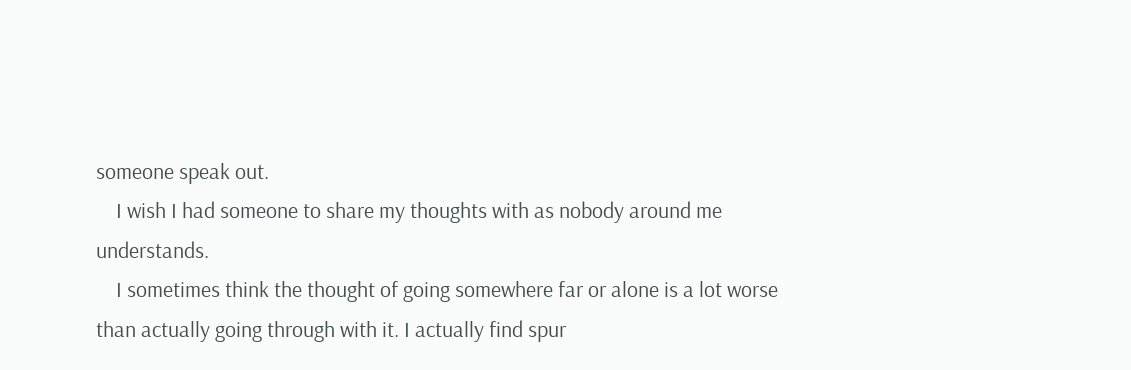someone speak out.
    I wish I had someone to share my thoughts with as nobody around me understands.
    I sometimes think the thought of going somewhere far or alone is a lot worse than actually going through with it. I actually find spur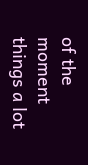of the moment things a lot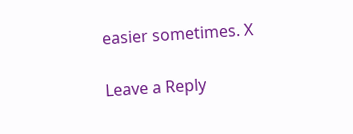easier sometimes. X

Leave a Reply